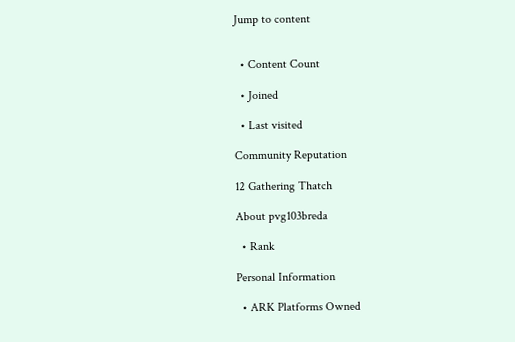Jump to content


  • Content Count

  • Joined

  • Last visited

Community Reputation

12 Gathering Thatch

About pvg103breda

  • Rank

Personal Information

  • ARK Platforms Owned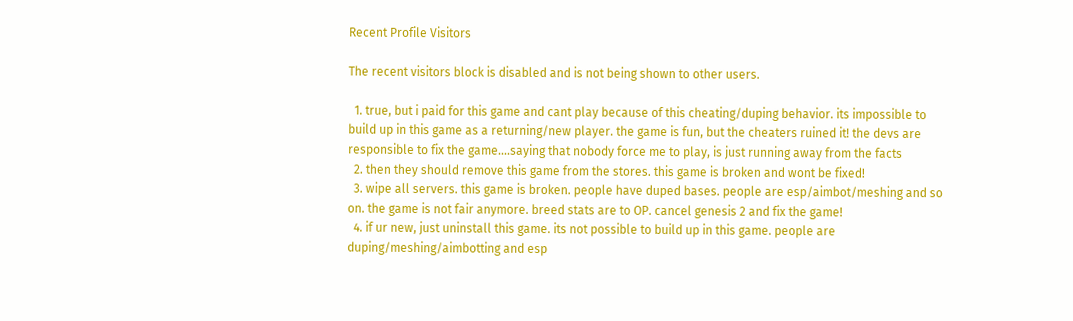Recent Profile Visitors

The recent visitors block is disabled and is not being shown to other users.

  1. true, but i paid for this game and cant play because of this cheating/duping behavior. its impossible to build up in this game as a returning/new player. the game is fun, but the cheaters ruined it! the devs are responsible to fix the game....saying that nobody force me to play, is just running away from the facts
  2. then they should remove this game from the stores. this game is broken and wont be fixed!
  3. wipe all servers. this game is broken. people have duped bases. people are esp/aimbot/meshing and so on. the game is not fair anymore. breed stats are to OP. cancel genesis 2 and fix the game!
  4. if ur new, just uninstall this game. its not possible to build up in this game. people are duping/meshing/aimbotting and esp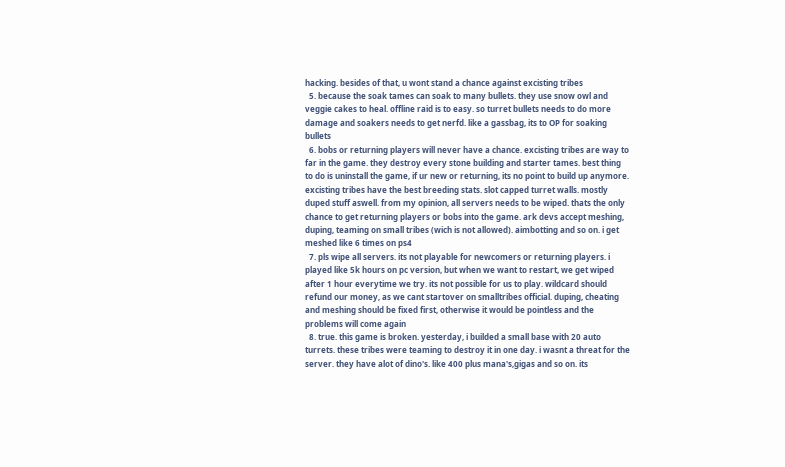hacking. besides of that, u wont stand a chance against excisting tribes
  5. because the soak tames can soak to many bullets. they use snow owl and veggie cakes to heal. offline raid is to easy. so turret bullets needs to do more damage and soakers needs to get nerfd. like a gassbag, its to OP for soaking bullets
  6. bobs or returning players will never have a chance. excisting tribes are way to far in the game. they destroy every stone building and starter tames. best thing to do is uninstall the game, if ur new or returning, its no point to build up anymore. excisting tribes have the best breeding stats. slot capped turret walls. mostly duped stuff aswell. from my opinion, all servers needs to be wiped. thats the only chance to get returning players or bobs into the game. ark devs accept meshing, duping, teaming on small tribes (wich is not allowed). aimbotting and so on. i get meshed like 6 times on ps4
  7. pls wipe all servers. its not playable for newcomers or returning players. i played like 5k hours on pc version, but when we want to restart, we get wiped after 1 hour everytime we try. its not possible for us to play. wildcard should refund our money, as we cant startover on smalltribes official. duping, cheating and meshing should be fixed first, otherwise it would be pointless and the problems will come again
  8. true. this game is broken. yesterday, i builded a small base with 20 auto turrets. these tribes were teaming to destroy it in one day. i wasnt a threat for the server. they have alot of dino's. like 400 plus mana's,gigas and so on. its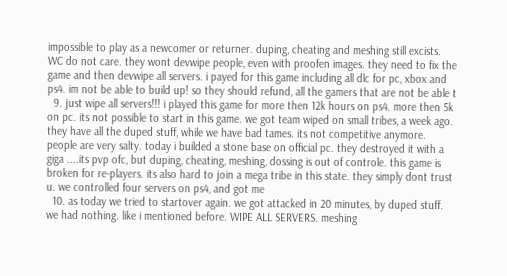impossible to play as a newcomer or returner. duping, cheating and meshing still excists. WC do not care. they wont devwipe people, even with proofen images. they need to fix the game and then devwipe all servers. i payed for this game including all dlc for pc, xbox and ps4. im not be able to build up! so they should refund, all the gamers that are not be able t
  9. just wipe all servers!!! i played this game for more then 12k hours on ps4. more then 5k on pc. its not possible to start in this game. we got team wiped on small tribes, a week ago. they have all the duped stuff, while we have bad tames. its not competitive anymore. people are very salty. today i builded a stone base on official pc. they destroyed it with a giga ....its pvp ofc, but duping, cheating, meshing, dossing is out of controle. this game is broken for re-players. its also hard to join a mega tribe in this state. they simply dont trust u. we controlled four servers on ps4, and got me
  10. as today we tried to startover again. we got attacked in 20 minutes, by duped stuff. we had nothing. like i mentioned before. WIPE ALL SERVERS. meshing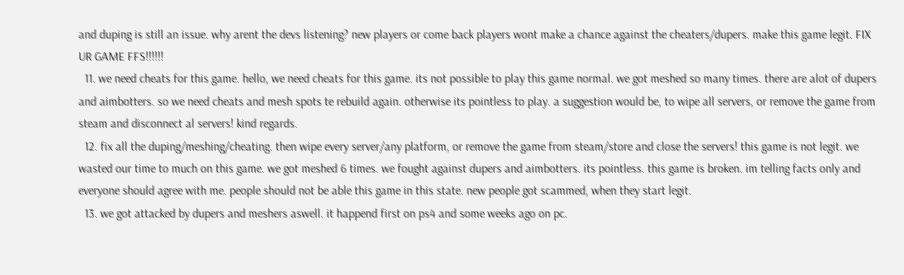and duping is still an issue. why arent the devs listening? new players or come back players wont make a chance against the cheaters/dupers. make this game legit. FIX UR GAME FFS!!!!!!
  11. we need cheats for this game. hello, we need cheats for this game. its not possible to play this game normal. we got meshed so many times. there are alot of dupers and aimbotters. so we need cheats and mesh spots te rebuild again. otherwise its pointless to play. a suggestion would be, to wipe all servers, or remove the game from steam and disconnect al servers! kind regards.
  12. fix all the duping/meshing/cheating. then wipe every server/any platform, or remove the game from steam/store and close the servers! this game is not legit. we wasted our time to much on this game. we got meshed 6 times. we fought against dupers and aimbotters. its pointless. this game is broken. im telling facts only and everyone should agree with me. people should not be able this game in this state. new people got scammed, when they start legit.
  13. we got attacked by dupers and meshers aswell. it happend first on ps4 and some weeks ago on pc.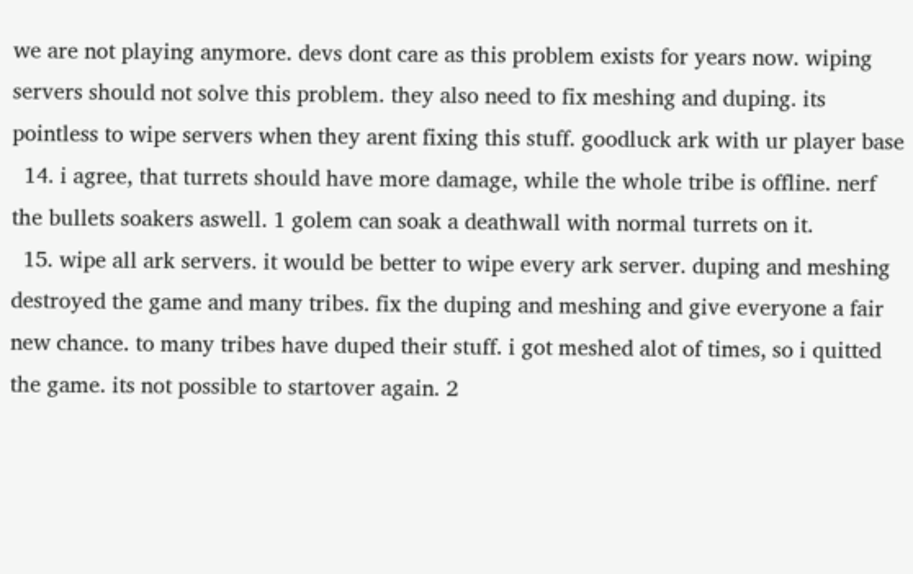we are not playing anymore. devs dont care as this problem exists for years now. wiping servers should not solve this problem. they also need to fix meshing and duping. its pointless to wipe servers when they arent fixing this stuff. goodluck ark with ur player base
  14. i agree, that turrets should have more damage, while the whole tribe is offline. nerf the bullets soakers aswell. 1 golem can soak a deathwall with normal turrets on it.
  15. wipe all ark servers. it would be better to wipe every ark server. duping and meshing destroyed the game and many tribes. fix the duping and meshing and give everyone a fair new chance. to many tribes have duped their stuff. i got meshed alot of times, so i quitted the game. its not possible to startover again. 2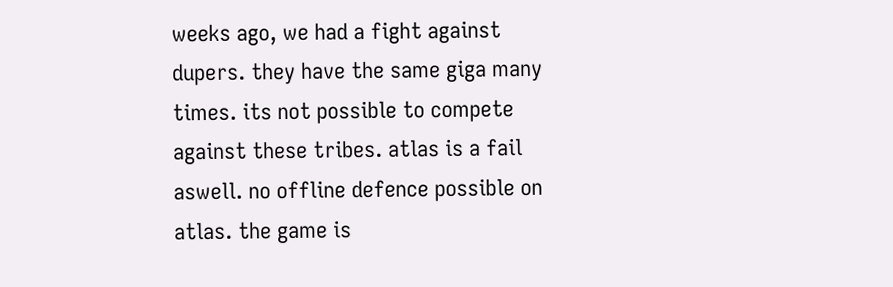weeks ago, we had a fight against dupers. they have the same giga many times. its not possible to compete against these tribes. atlas is a fail aswell. no offline defence possible on atlas. the game is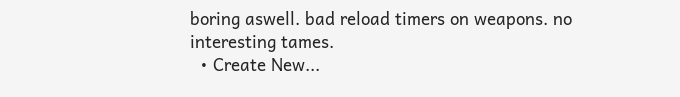boring aswell. bad reload timers on weapons. no interesting tames.
  • Create New...